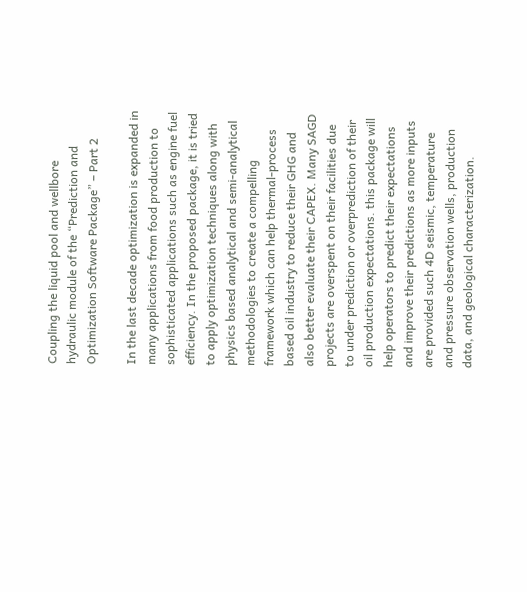Coupling the liquid pool and wellbore hydraulic module of the “Prediction and Optimization Software Package” – Part 2

In the last decade optimization is expanded in many applications from food production to sophisticated applications such as engine fuel efficiency. In the proposed package, it is tried to apply optimization techniques along with physics based analytical and semi-analytical methodologies to create a compelling framework which can help thermal-process based oil industry to reduce their GHG and also better evaluate their CAPEX. Many SAGD projects are overspent on their facilities due to under prediction or overprediction of their oil production expectations. this package will help operators to predict their expectations and improve their predictions as more inputs are provided such 4D seismic, temperature and pressure observation wells, production data, and geological characterization.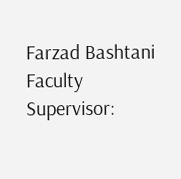Farzad Bashtani
Faculty Supervisor: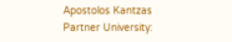Apostolos Kantzas
Partner University: